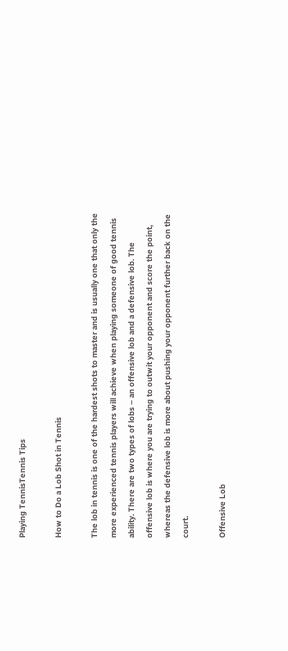Playing TennisTennis Tips

How to Do a Lob Shot in Tennis

The lob in tennis is one of the hardest shots to master and is usually one that only the more experienced tennis players will achieve when playing someone of good tennis ability. There are two types of lobs – an offensive lob and a defensive lob. The offensive lob is where you are trying to outwit your opponent and score the point, whereas the defensive lob is more about pushing your opponent further back on the court.

Offensive Lob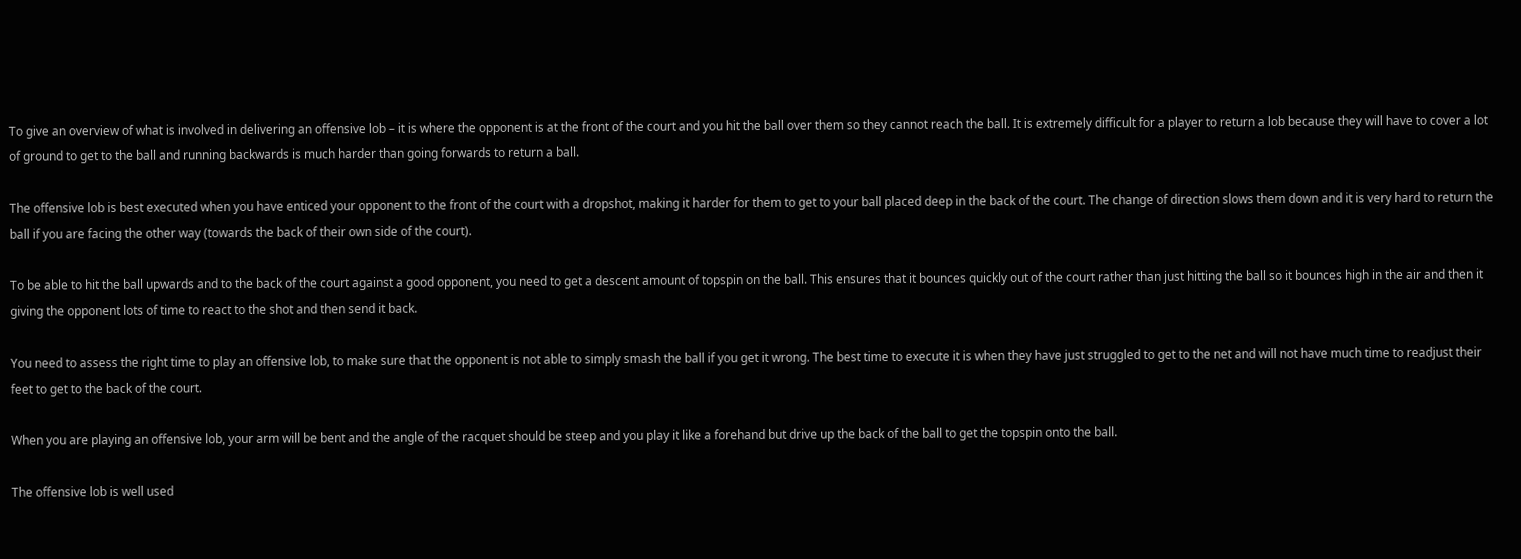To give an overview of what is involved in delivering an offensive lob – it is where the opponent is at the front of the court and you hit the ball over them so they cannot reach the ball. It is extremely difficult for a player to return a lob because they will have to cover a lot of ground to get to the ball and running backwards is much harder than going forwards to return a ball.

The offensive lob is best executed when you have enticed your opponent to the front of the court with a dropshot, making it harder for them to get to your ball placed deep in the back of the court. The change of direction slows them down and it is very hard to return the ball if you are facing the other way (towards the back of their own side of the court).

To be able to hit the ball upwards and to the back of the court against a good opponent, you need to get a descent amount of topspin on the ball. This ensures that it bounces quickly out of the court rather than just hitting the ball so it bounces high in the air and then it giving the opponent lots of time to react to the shot and then send it back.

You need to assess the right time to play an offensive lob, to make sure that the opponent is not able to simply smash the ball if you get it wrong. The best time to execute it is when they have just struggled to get to the net and will not have much time to readjust their feet to get to the back of the court.

When you are playing an offensive lob, your arm will be bent and the angle of the racquet should be steep and you play it like a forehand but drive up the back of the ball to get the topspin onto the ball.

The offensive lob is well used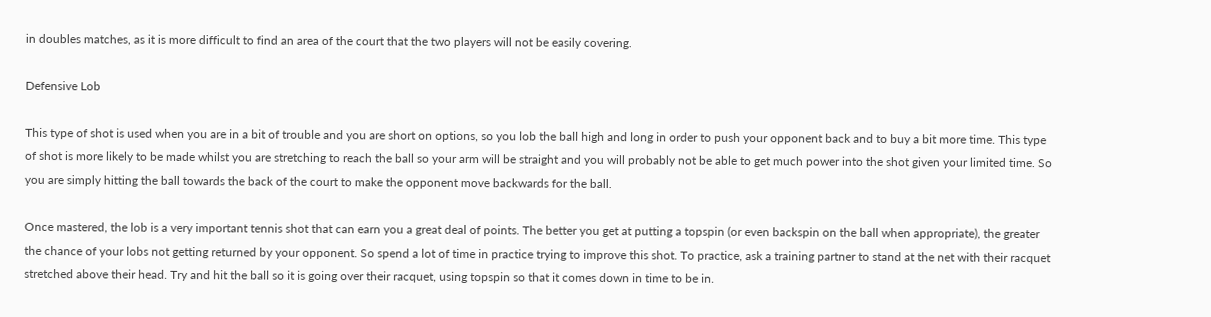in doubles matches, as it is more difficult to find an area of the court that the two players will not be easily covering.

Defensive Lob

This type of shot is used when you are in a bit of trouble and you are short on options, so you lob the ball high and long in order to push your opponent back and to buy a bit more time. This type of shot is more likely to be made whilst you are stretching to reach the ball so your arm will be straight and you will probably not be able to get much power into the shot given your limited time. So you are simply hitting the ball towards the back of the court to make the opponent move backwards for the ball.

Once mastered, the lob is a very important tennis shot that can earn you a great deal of points. The better you get at putting a topspin (or even backspin on the ball when appropriate), the greater the chance of your lobs not getting returned by your opponent. So spend a lot of time in practice trying to improve this shot. To practice, ask a training partner to stand at the net with their racquet stretched above their head. Try and hit the ball so it is going over their racquet, using topspin so that it comes down in time to be in.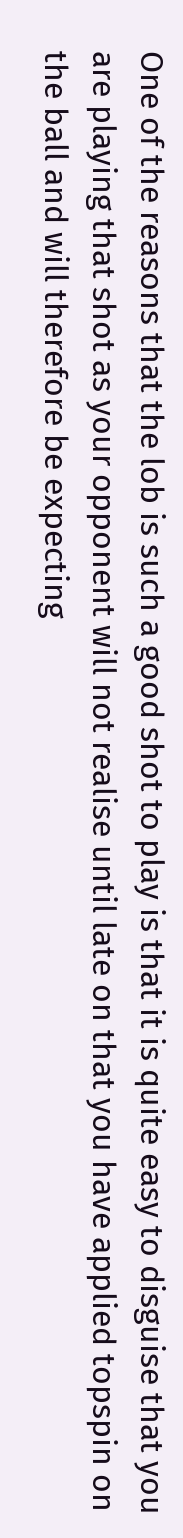One of the reasons that the lob is such a good shot to play is that it is quite easy to disguise that you are playing that shot as your opponent will not realise until late on that you have applied topspin on the ball and will therefore be expecting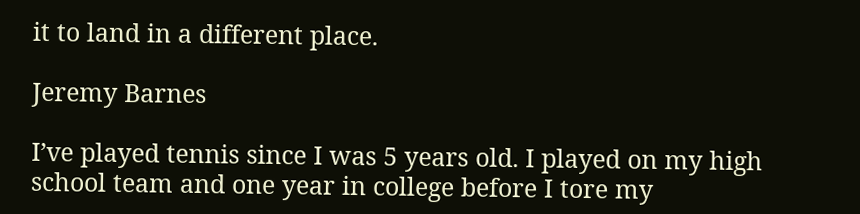it to land in a different place.

Jeremy Barnes

I’ve played tennis since I was 5 years old. I played on my high school team and one year in college before I tore my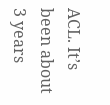ACL. It’s been about 3 years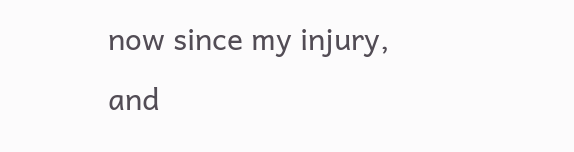now since my injury, and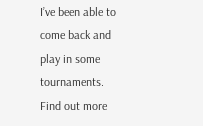I’ve been able to come back and play in some tournaments. Find out more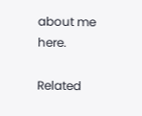about me here.

Related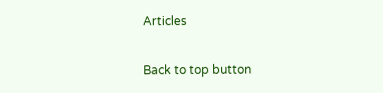Articles

Back to top button